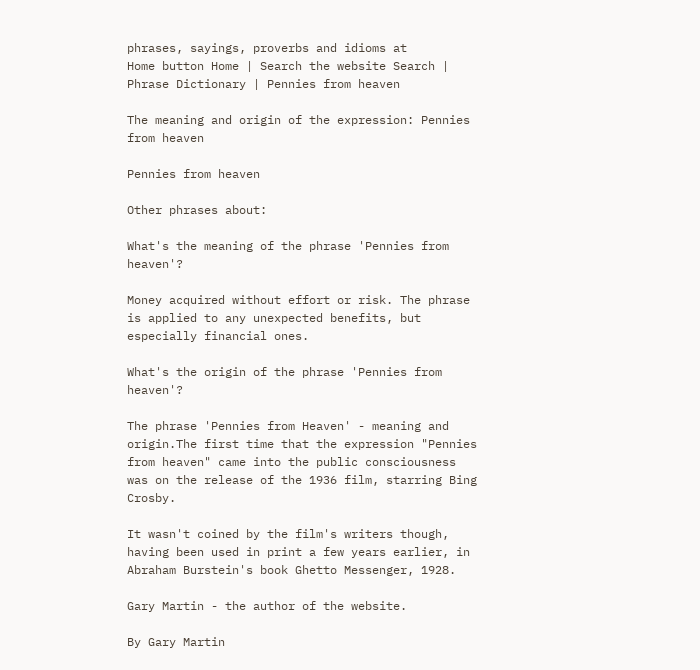phrases, sayings, proverbs and idioms at
Home button Home | Search the website Search | Phrase Dictionary | Pennies from heaven

The meaning and origin of the expression: Pennies from heaven

Pennies from heaven

Other phrases about:

What's the meaning of the phrase 'Pennies from heaven'?

Money acquired without effort or risk. The phrase is applied to any unexpected benefits, but especially financial ones.

What's the origin of the phrase 'Pennies from heaven'?

The phrase 'Pennies from Heaven' - meaning and origin.The first time that the expression "Pennies from heaven" came into the public consciousness was on the release of the 1936 film, starring Bing Crosby.

It wasn't coined by the film's writers though, having been used in print a few years earlier, in Abraham Burstein's book Ghetto Messenger, 1928.

Gary Martin - the author of the website.

By Gary Martin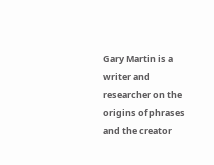Gary Martin is a writer and researcher on the origins of phrases and the creator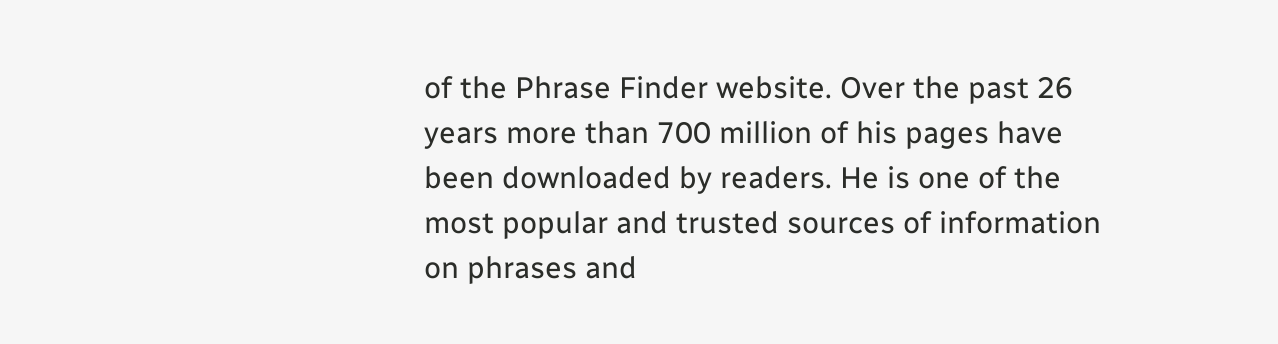of the Phrase Finder website. Over the past 26 years more than 700 million of his pages have been downloaded by readers. He is one of the most popular and trusted sources of information on phrases and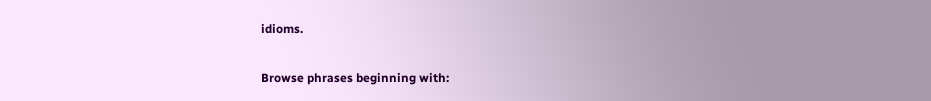idioms.

Browse phrases beginning with: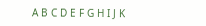A B C D E F G H I J K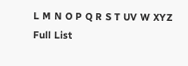L M N O P Q R S T UV W XYZ Full List